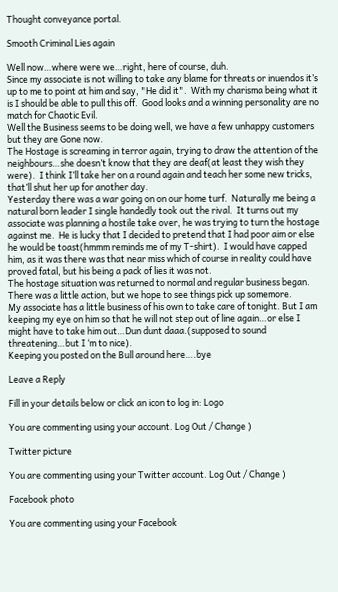Thought conveyance portal.

Smooth Criminal Lies again

Well now…where were we…right, here of course, duh.
Since my associate is not willing to take any blame for threats or inuendos it’s up to me to point at him and say, "He did it".  With my charisma being what it is I should be able to pull this off.  Good looks and a winning personality are no match for Chaotic Evil.
Well the Business seems to be doing well, we have a few unhappy customers but they are Gone now.
The Hostage is screaming in terror again, trying to draw the attention of the neighbours…she doesn’t know that they are deaf(at least they wish they were).  I think I’ll take her on a round again and teach her some new tricks, that’ll shut her up for another day.
Yesterday there was a war going on on our home turf.  Naturally me being a natural born leader I single handedly took out the rival.  It turns out my associate was planning a hostile take over, he was trying to turn the hostage against me.  He is lucky that I decided to pretend that I had poor aim or else he would be toast(hmmm reminds me of my T-shirt).  I would have capped him, as it was there was that near miss which of course in reality could have proved fatal, but his being a pack of lies it was not.
The hostage situation was returned to normal and regular business began.  There was a little action, but we hope to see things pick up somemore.
My associate has a little business of his own to take care of tonight. But I am keeping my eye on him so that he will not step out of line again…or else I might have to take him out…Dun dunt daaa.(supposed to sound threatening…but I ‘m to nice).
Keeping you posted on the Bull around here….bye

Leave a Reply

Fill in your details below or click an icon to log in: Logo

You are commenting using your account. Log Out / Change )

Twitter picture

You are commenting using your Twitter account. Log Out / Change )

Facebook photo

You are commenting using your Facebook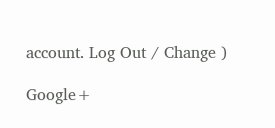account. Log Out / Change )

Google+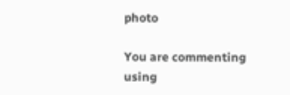photo

You are commenting using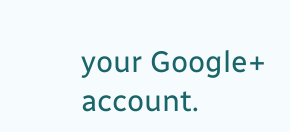your Google+ account.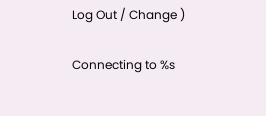Log Out / Change )

Connecting to %s